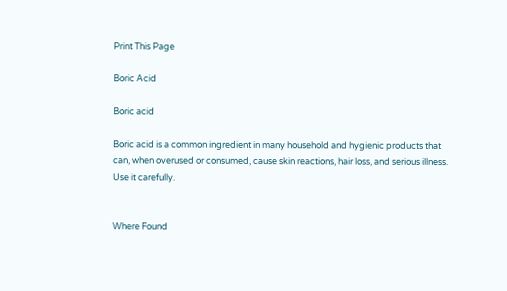Print This Page

Boric Acid

Boric acid

Boric acid is a common ingredient in many household and hygienic products that can, when overused or consumed, cause skin reactions, hair loss, and serious illness. Use it carefully.


Where Found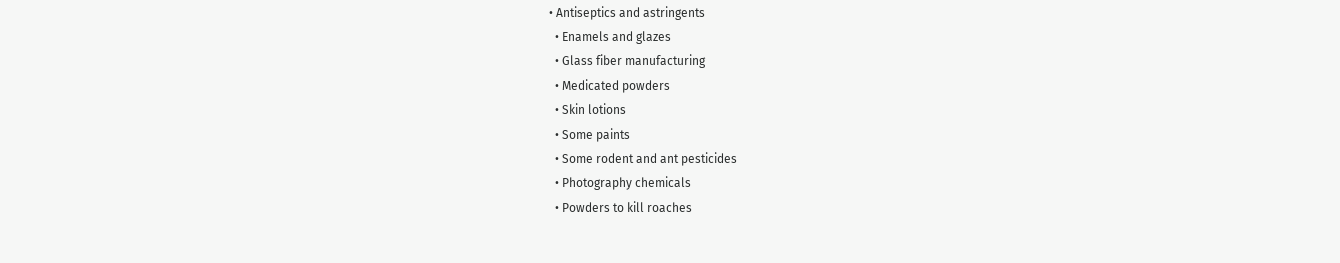• Antiseptics and astringents
  • Enamels and glazes
  • Glass fiber manufacturing
  • Medicated powders
  • Skin lotions
  • Some paints
  • Some rodent and ant pesticides
  • Photography chemicals
  • Powders to kill roaches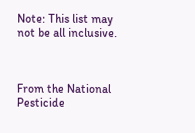Note: This list may not be all inclusive.



From the National Pesticide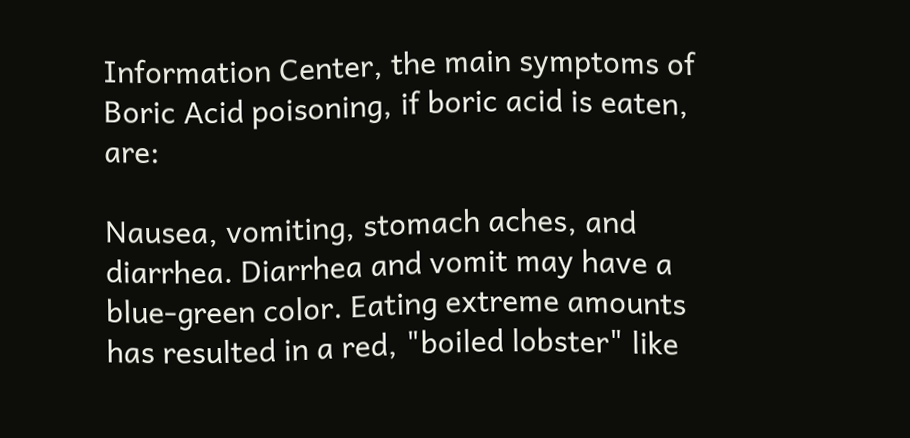Information Center, the main symptoms of Boric Acid poisoning, if boric acid is eaten, are:

Nausea, vomiting, stomach aches, and diarrhea. Diarrhea and vomit may have a blue-green color. Eating extreme amounts has resulted in a red, "boiled lobster" like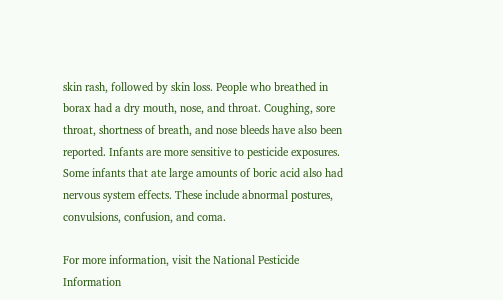skin rash, followed by skin loss. People who breathed in borax had a dry mouth, nose, and throat. Coughing, sore throat, shortness of breath, and nose bleeds have also been reported. Infants are more sensitive to pesticide exposures. Some infants that ate large amounts of boric acid also had nervous system effects. These include abnormal postures, convulsions, confusion, and coma.

For more information, visit the National Pesticide Information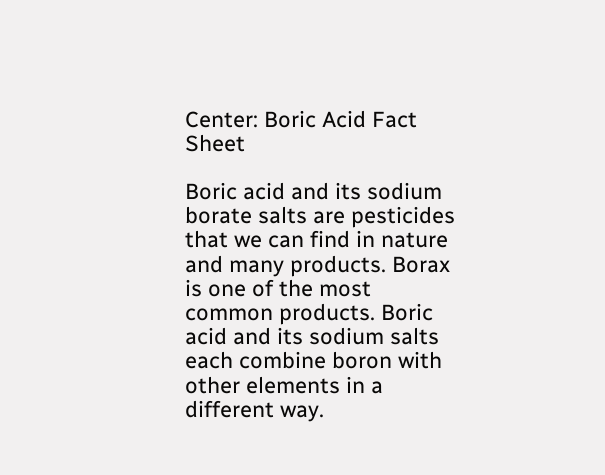Center: Boric Acid Fact Sheet

Boric acid and its sodium borate salts are pesticides that we can find in nature and many products. Borax is one of the most common products. Boric acid and its sodium salts each combine boron with other elements in a different way.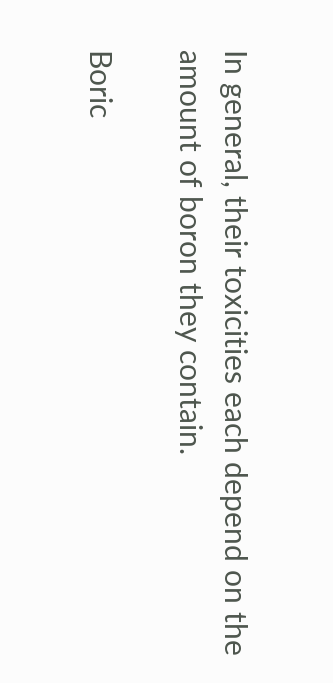In general, their toxicities each depend on the amount of boron they contain.

Boric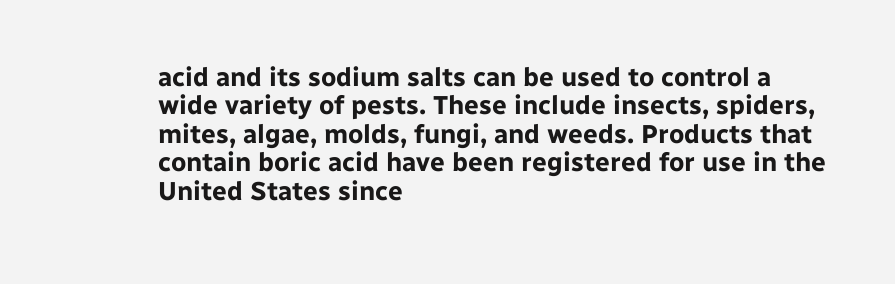acid and its sodium salts can be used to control a wide variety of pests. These include insects, spiders, mites, algae, molds, fungi, and weeds. Products that contain boric acid have been registered for use in the United States since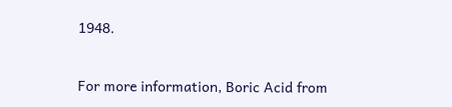1948.


For more information, Boric Acid from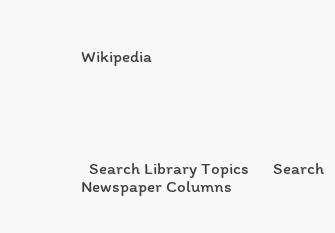Wikipedia





  Search Library Topics      Search Newspaper Columns